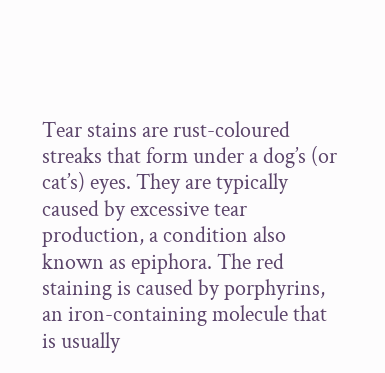Tear stains are rust-coloured streaks that form under a dog’s (or cat’s) eyes. They are typically caused by excessive tear production, a condition also known as epiphora. The red staining is caused by porphyrins, an iron-containing molecule that is usually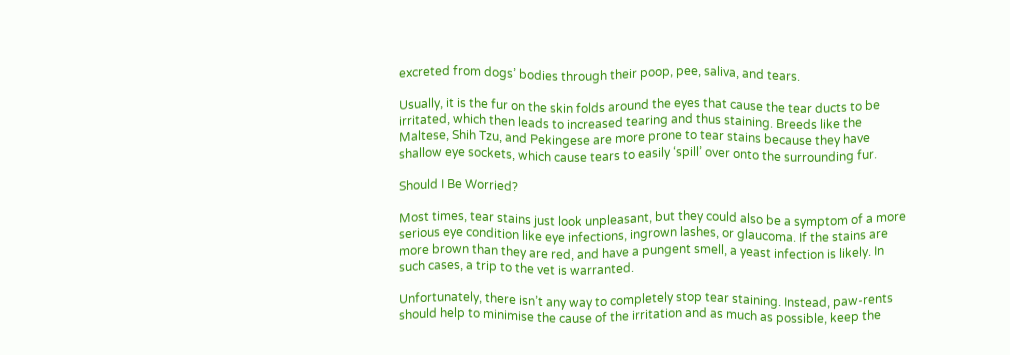excreted from dogs’ bodies through their poop, pee, saliva, and tears.

Usually, it is the fur on the skin folds around the eyes that cause the tear ducts to be irritated, which then leads to increased tearing and thus staining. Breeds like the Maltese, Shih Tzu, and Pekingese are more prone to tear stains because they have shallow eye sockets, which cause tears to easily ‘spill’ over onto the surrounding fur.

Should I Be Worried?

Most times, tear stains just look unpleasant, but they could also be a symptom of a more serious eye condition like eye infections, ingrown lashes, or glaucoma. If the stains are more brown than they are red, and have a pungent smell, a yeast infection is likely. In such cases, a trip to the vet is warranted.

Unfortunately, there isn’t any way to completely stop tear staining. Instead, paw-rents should help to minimise the cause of the irritation and as much as possible, keep the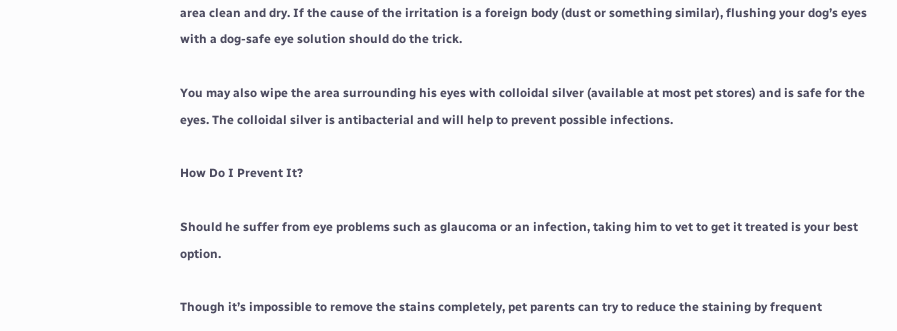area clean and dry. If the cause of the irritation is a foreign body (dust or something similar), flushing your dog’s eyes with a dog-safe eye solution should do the trick.

You may also wipe the area surrounding his eyes with colloidal silver (available at most pet stores) and is safe for the eyes. The colloidal silver is antibacterial and will help to prevent possible infections.

How Do I Prevent It?

Should he suffer from eye problems such as glaucoma or an infection, taking him to vet to get it treated is your best option.

Though it’s impossible to remove the stains completely, pet parents can try to reduce the staining by frequent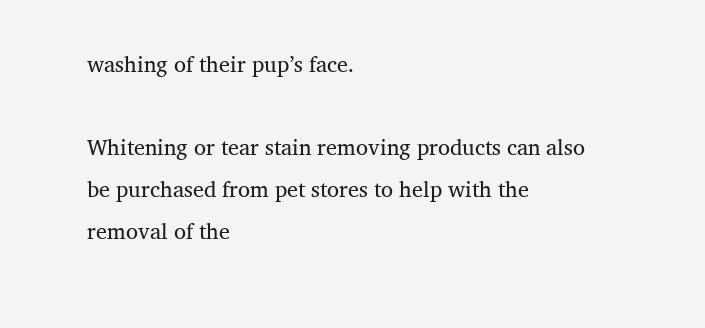washing of their pup’s face.

Whitening or tear stain removing products can also be purchased from pet stores to help with the removal of the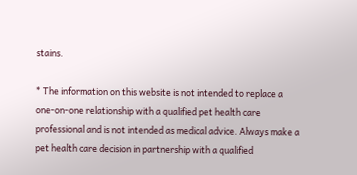stains.

* The information on this website is not intended to replace a one-on-one relationship with a qualified pet health care professional and is not intended as medical advice. Always make a pet health care decision in partnership with a qualified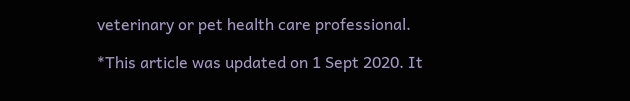veterinary or pet health care professional.

*This article was updated on 1 Sept 2020. It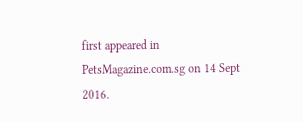first appeared in PetsMagazine.com.sg on 14 Sept 2016.